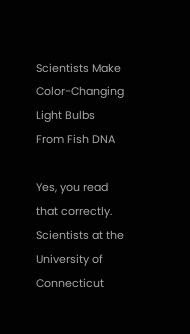Scientists Make Color-Changing Light Bulbs From Fish DNA

Yes, you read that correctly. Scientists at the University of Connecticut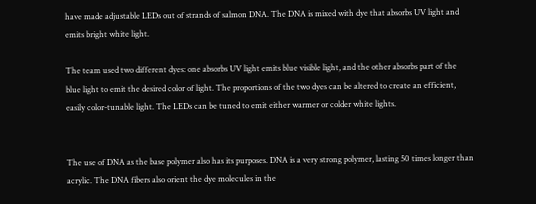have made adjustable LEDs out of strands of salmon DNA. The DNA is mixed with dye that absorbs UV light and emits bright white light.

The team used two different dyes: one absorbs UV light emits blue visible light, and the other absorbs part of the blue light to emit the desired color of light. The proportions of the two dyes can be altered to create an efficient, easily color-tunable light. The LEDs can be tuned to emit either warmer or colder white lights.


The use of DNA as the base polymer also has its purposes. DNA is a very strong polymer, lasting 50 times longer than acrylic. The DNA fibers also orient the dye molecules in the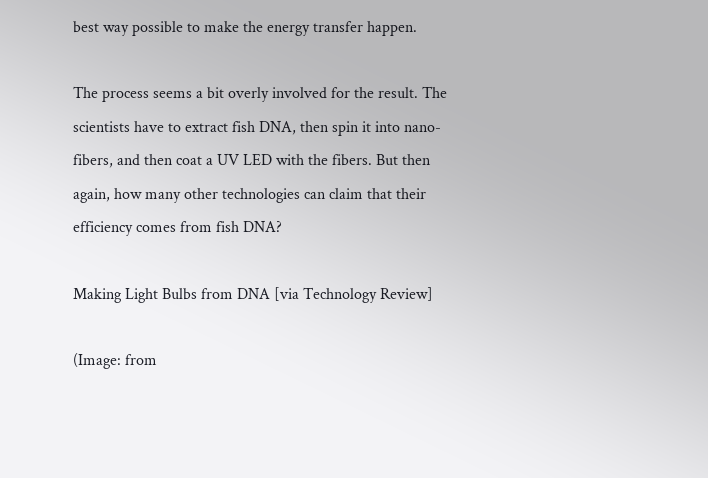best way possible to make the energy transfer happen.

The process seems a bit overly involved for the result. The scientists have to extract fish DNA, then spin it into nano-fibers, and then coat a UV LED with the fibers. But then again, how many other technologies can claim that their efficiency comes from fish DNA?

Making Light Bulbs from DNA [via Technology Review]

(Image: from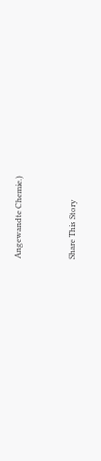Angewandte Chemie.)


Share This Story